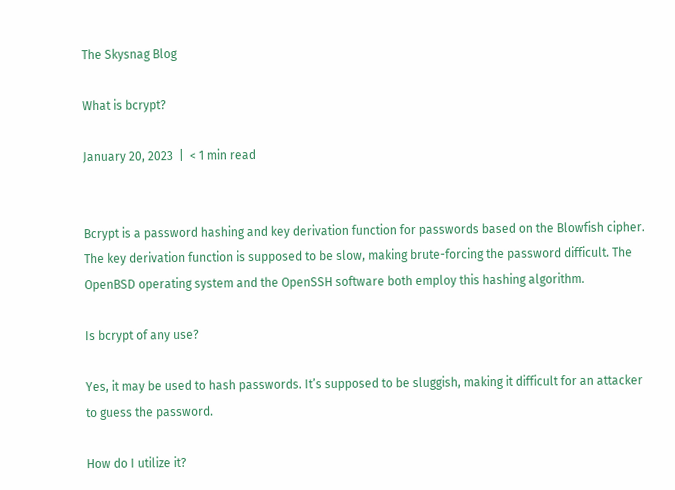The Skysnag Blog

What is bcrypt?

January 20, 2023  |  < 1 min read


Bcrypt is a password hashing and key derivation function for passwords based on the Blowfish cipher. The key derivation function is supposed to be slow, making brute-forcing the password difficult. The OpenBSD operating system and the OpenSSH software both employ this hashing algorithm.

Is bcrypt of any use?

Yes, it may be used to hash passwords. It’s supposed to be sluggish, making it difficult for an attacker to guess the password.

How do I utilize it?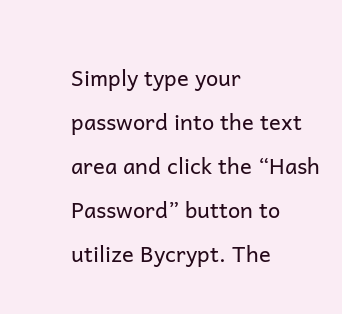Simply type your password into the text area and click the “Hash Password” button to utilize Bycrypt. The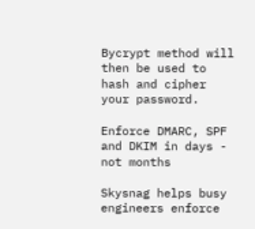Bycrypt method will then be used to hash and cipher your password.

Enforce DMARC, SPF and DKIM in days - not months

Skysnag helps busy engineers enforce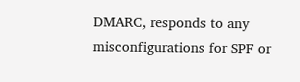DMARC, responds to any misconfigurations for SPF or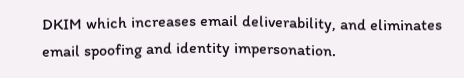DKIM which increases email deliverability, and eliminates email spoofing and identity impersonation.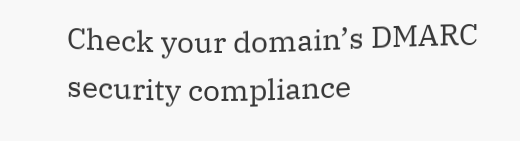Check your domain’s DMARC security compliance